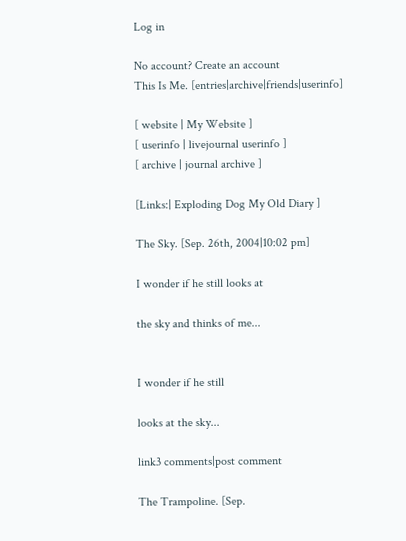Log in

No account? Create an account
This Is Me. [entries|archive|friends|userinfo]

[ website | My Website ]
[ userinfo | livejournal userinfo ]
[ archive | journal archive ]

[Links:| Exploding Dog My Old Diary ]

The Sky. [Sep. 26th, 2004|10:02 pm]

I wonder if he still looks at

the sky and thinks of me...


I wonder if he still

looks at the sky...

link3 comments|post comment

The Trampoline. [Sep.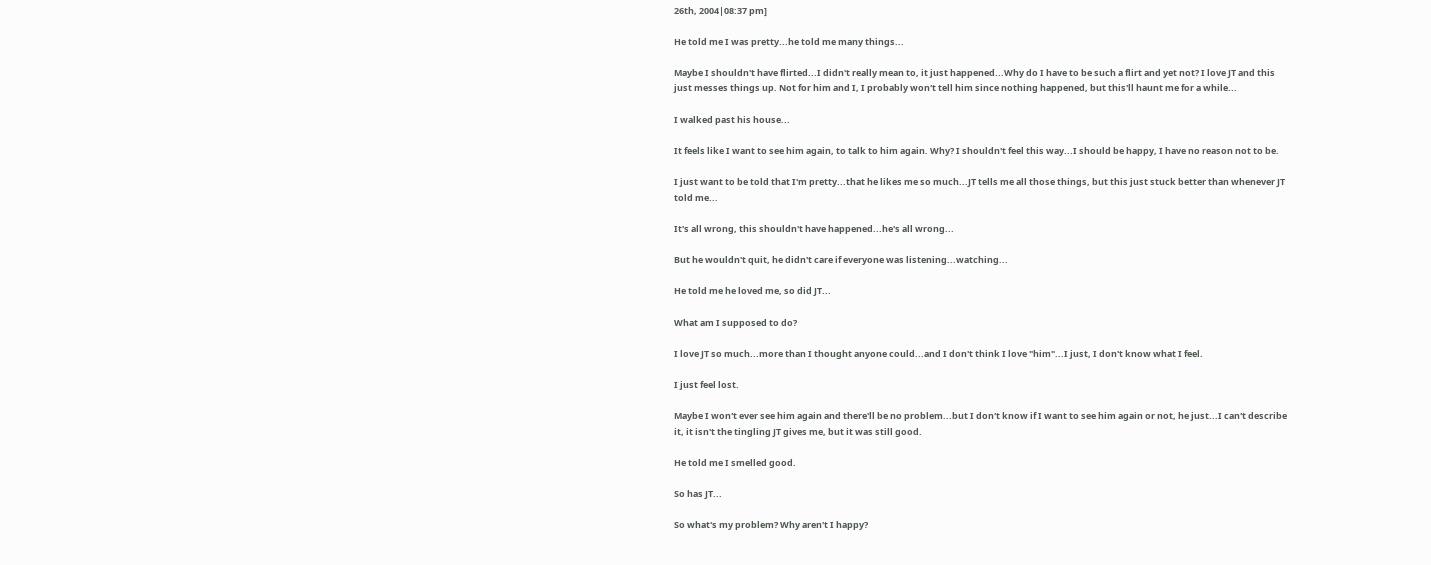26th, 2004|08:37 pm]

He told me I was pretty...he told me many things...

Maybe I shouldn't have flirted...I didn't really mean to, it just happened...Why do I have to be such a flirt and yet not? I love JT and this just messes things up. Not for him and I, I probably won't tell him since nothing happened, but this'll haunt me for a while...

I walked past his house...

It feels like I want to see him again, to talk to him again. Why? I shouldn't feel this way...I should be happy, I have no reason not to be.

I just want to be told that I'm pretty...that he likes me so much...JT tells me all those things, but this just stuck better than whenever JT told me...

It's all wrong, this shouldn't have happened...he's all wrong...

But he wouldn't quit, he didn't care if everyone was listening...watching...

He told me he loved me, so did JT...

What am I supposed to do?

I love JT so much...more than I thought anyone could...and I don't think I love "him"...I just, I don't know what I feel.

I just feel lost.

Maybe I won't ever see him again and there'll be no problem...but I don't know if I want to see him again or not, he just...I can't describe it, it isn't the tingling JT gives me, but it was still good.

He told me I smelled good.

So has JT...

So what's my problem? Why aren't I happy?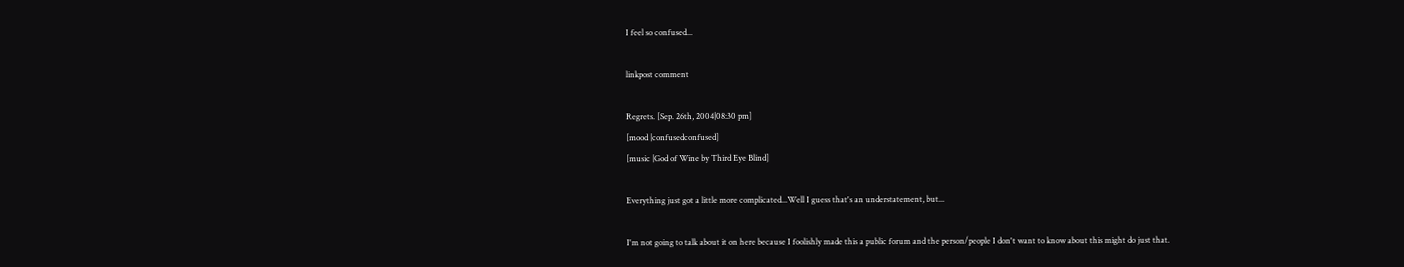I feel so confused...

linkpost comment

Regrets. [Sep. 26th, 2004|08:30 pm]
[mood |confusedconfused]
[music |God of Wine by Third Eye Blind]

Everything just got a little more complicated...Well I guess that's an understatement, but...

I'm not going to talk about it on here because I foolishly made this a public forum and the person/people I don't want to know about this might do just that.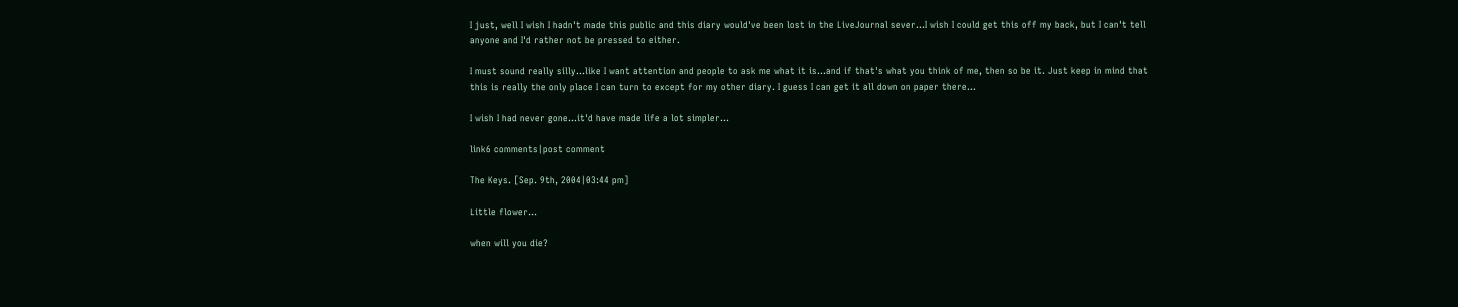I just, well I wish I hadn't made this public and this diary would've been lost in the LiveJournal sever...I wish I could get this off my back, but I can't tell anyone and I'd rather not be pressed to either.

I must sound really silly...like I want attention and people to ask me what it is...and if that's what you think of me, then so be it. Just keep in mind that this is really the only place I can turn to except for my other diary. I guess I can get it all down on paper there...

I wish I had never gone...it'd have made life a lot simpler...

link6 comments|post comment

The Keys. [Sep. 9th, 2004|03:44 pm]

Little flower...

when will you die?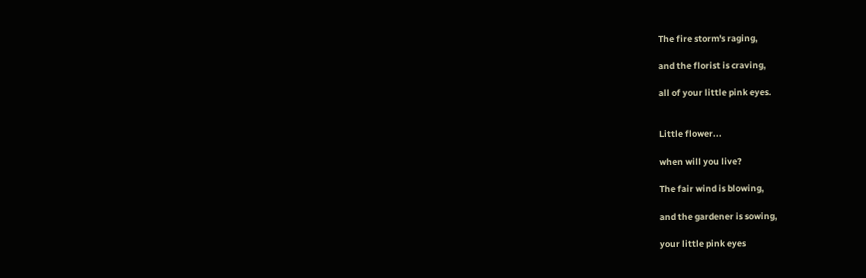The fire storm's raging,

and the florist is craving,

all of your little pink eyes.


Little flower...

when will you live?

The fair wind is blowing,

and the gardener is sowing,

your little pink eyes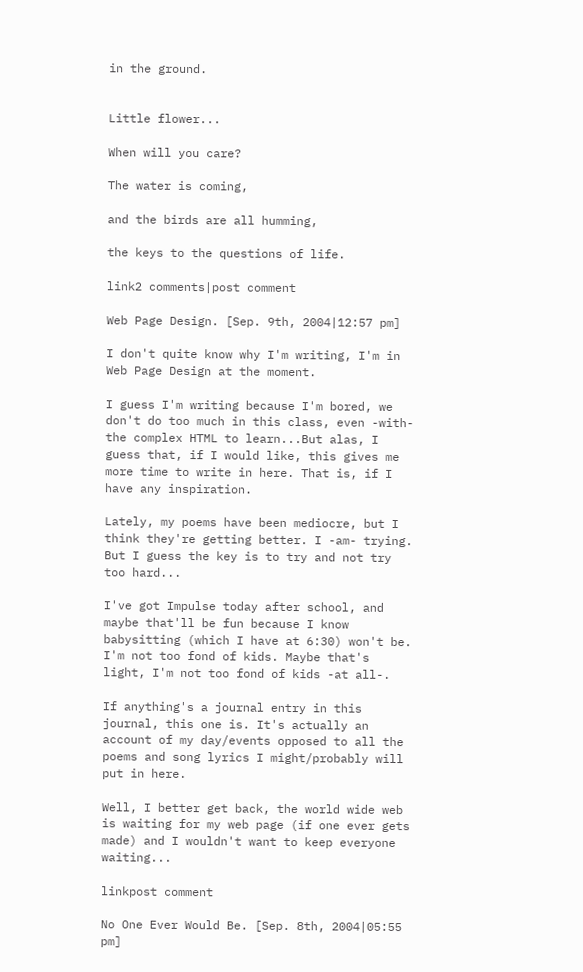in the ground.


Little flower...

When will you care?

The water is coming,

and the birds are all humming,

the keys to the questions of life.

link2 comments|post comment

Web Page Design. [Sep. 9th, 2004|12:57 pm]

I don't quite know why I'm writing, I'm in Web Page Design at the moment.

I guess I'm writing because I'm bored, we don't do too much in this class, even -with- the complex HTML to learn...But alas, I guess that, if I would like, this gives me more time to write in here. That is, if I have any inspiration.

Lately, my poems have been mediocre, but I think they're getting better. I -am- trying. But I guess the key is to try and not try too hard...

I've got Impulse today after school, and maybe that'll be fun because I know babysitting (which I have at 6:30) won't be. I'm not too fond of kids. Maybe that's light, I'm not too fond of kids -at all-.

If anything's a journal entry in this journal, this one is. It's actually an account of my day/events opposed to all the poems and song lyrics I might/probably will put in here.

Well, I better get back, the world wide web is waiting for my web page (if one ever gets made) and I wouldn't want to keep everyone waiting...

linkpost comment

No One Ever Would Be. [Sep. 8th, 2004|05:55 pm]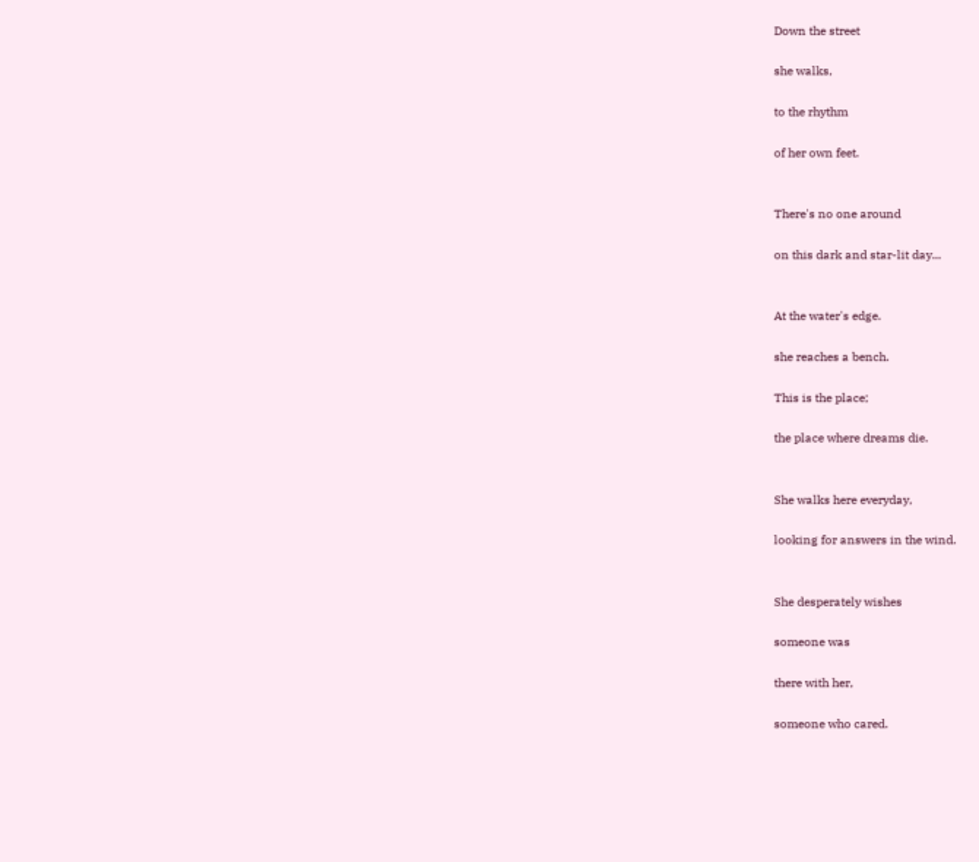Down the street

she walks,

to the rhythm

of her own feet.


There's no one around

on this dark and star-lit day...


At the water's edge.

she reaches a bench.

This is the place;

the place where dreams die.


She walks here everyday,

looking for answers in the wind.


She desperately wishes

someone was

there with her,

someone who cared.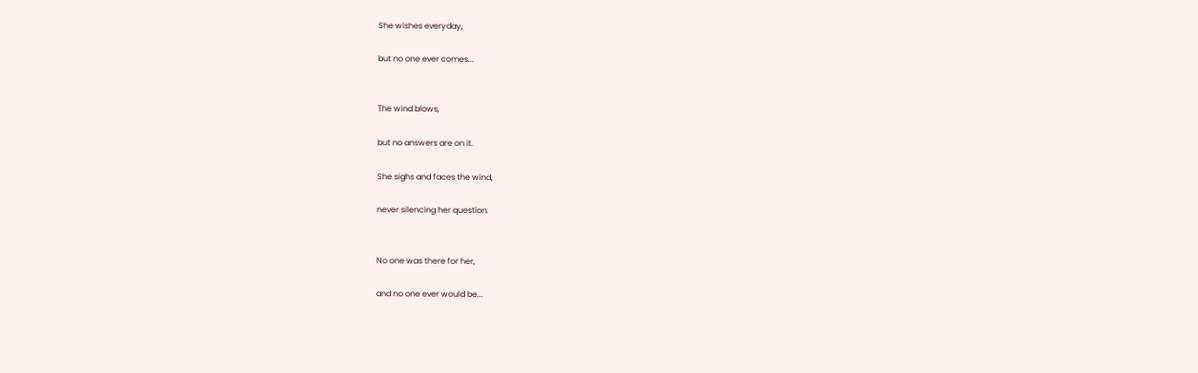She wishes everyday,

but no one ever comes...


The wind blows,

but no answers are on it.

She sighs and faces the wind,

never silencing her question.


No one was there for her,

and no one ever would be...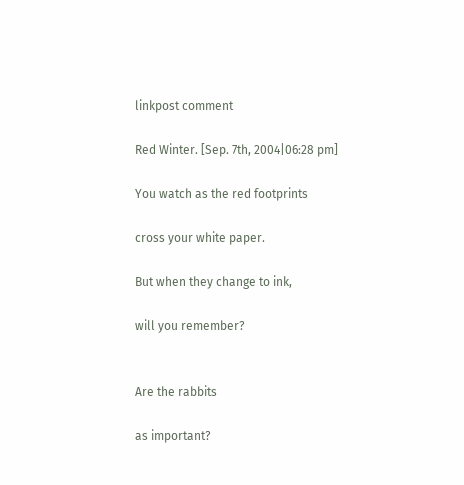linkpost comment

Red Winter. [Sep. 7th, 2004|06:28 pm]

You watch as the red footprints

cross your white paper.

But when they change to ink,

will you remember?


Are the rabbits

as important?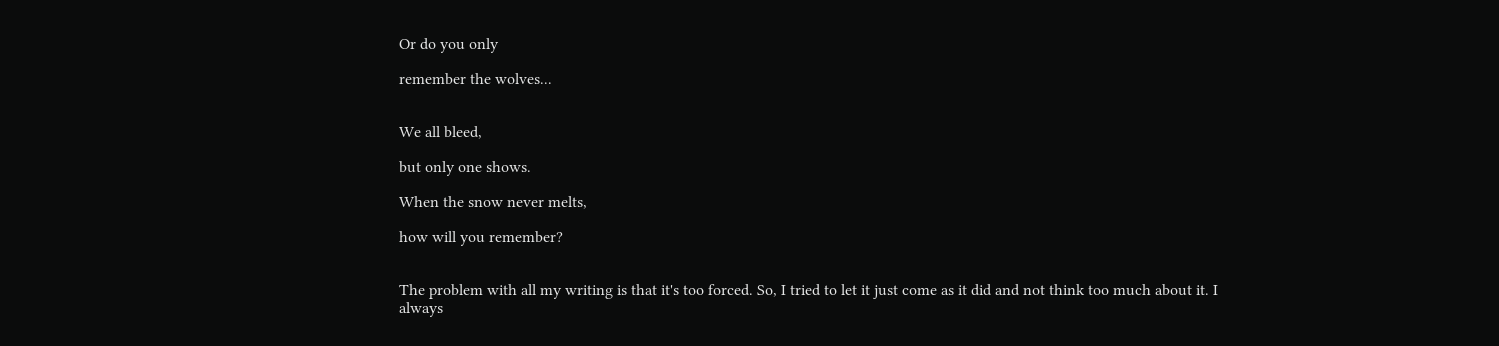Or do you only

remember the wolves...


We all bleed,

but only one shows.

When the snow never melts,

how will you remember?


The problem with all my writing is that it's too forced. So, I tried to let it just come as it did and not think too much about it. I always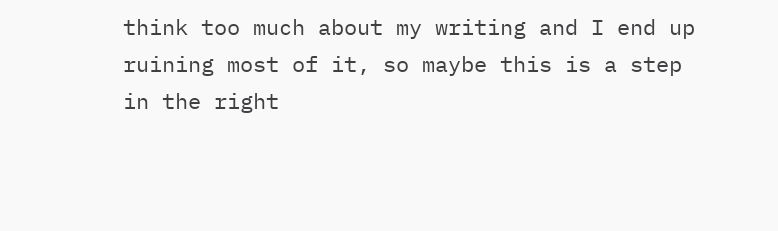think too much about my writing and I end up ruining most of it, so maybe this is a step in the right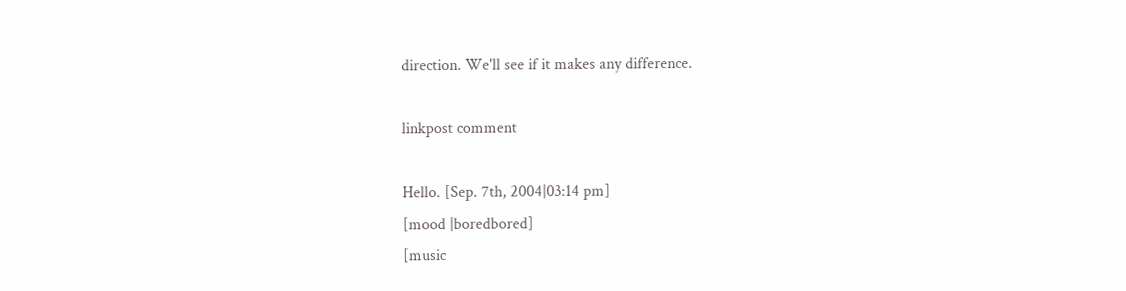direction. We'll see if it makes any difference.

linkpost comment

Hello. [Sep. 7th, 2004|03:14 pm]
[mood |boredbored]
[music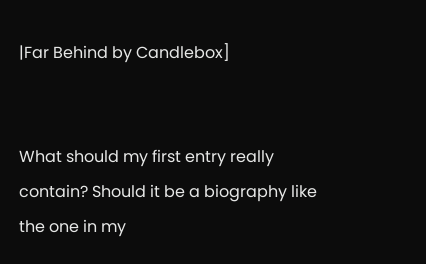|Far Behind by Candlebox]


What should my first entry really contain? Should it be a biography like the one in my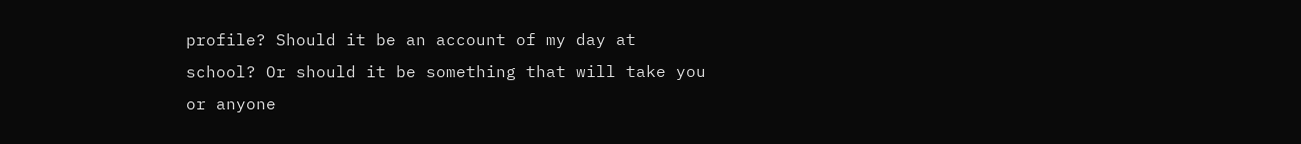profile? Should it be an account of my day at school? Or should it be something that will take you or anyone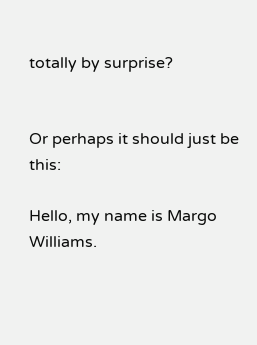totally by surprise?


Or perhaps it should just be this:

Hello, my name is Margo Williams.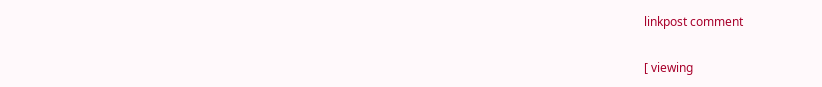linkpost comment

[ viewing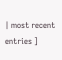| most recent entries ]